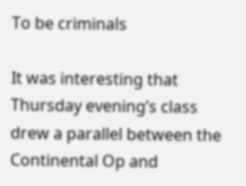To be criminals

It was interesting that Thursday evening’s class drew a parallel between the Continental Op and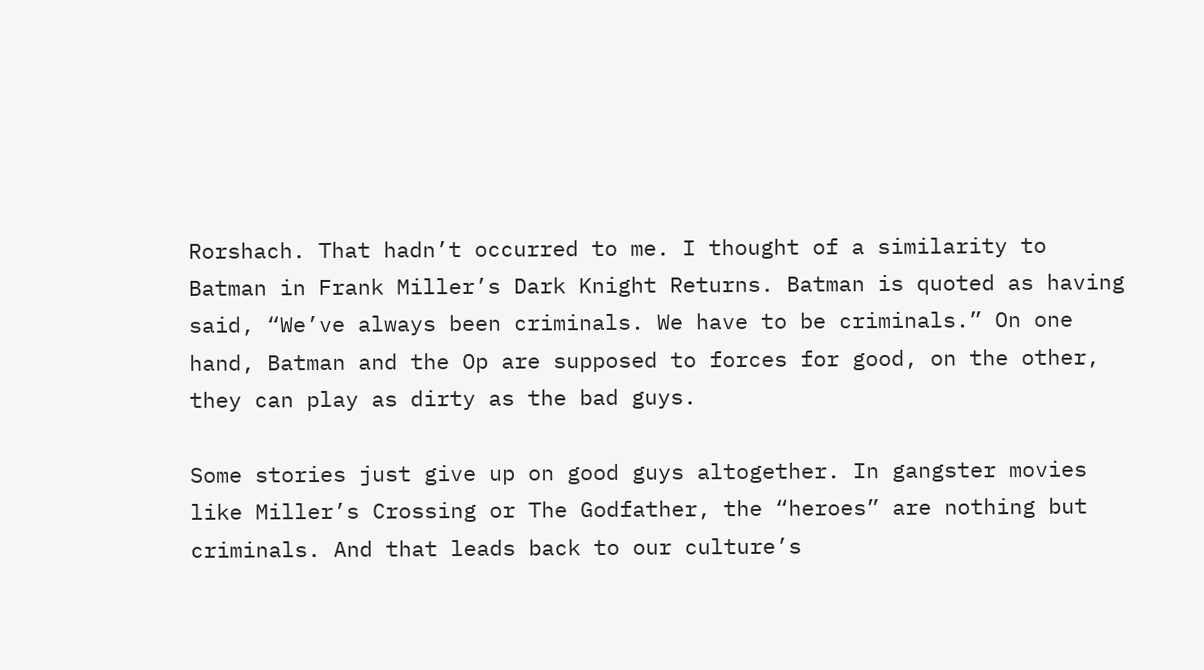Rorshach. That hadn’t occurred to me. I thought of a similarity to Batman in Frank Miller’s Dark Knight Returns. Batman is quoted as having said, “We’ve always been criminals. We have to be criminals.” On one hand, Batman and the Op are supposed to forces for good, on the other, they can play as dirty as the bad guys.

Some stories just give up on good guys altogether. In gangster movies like Miller’s Crossing or The Godfather, the “heroes” are nothing but criminals. And that leads back to our culture’s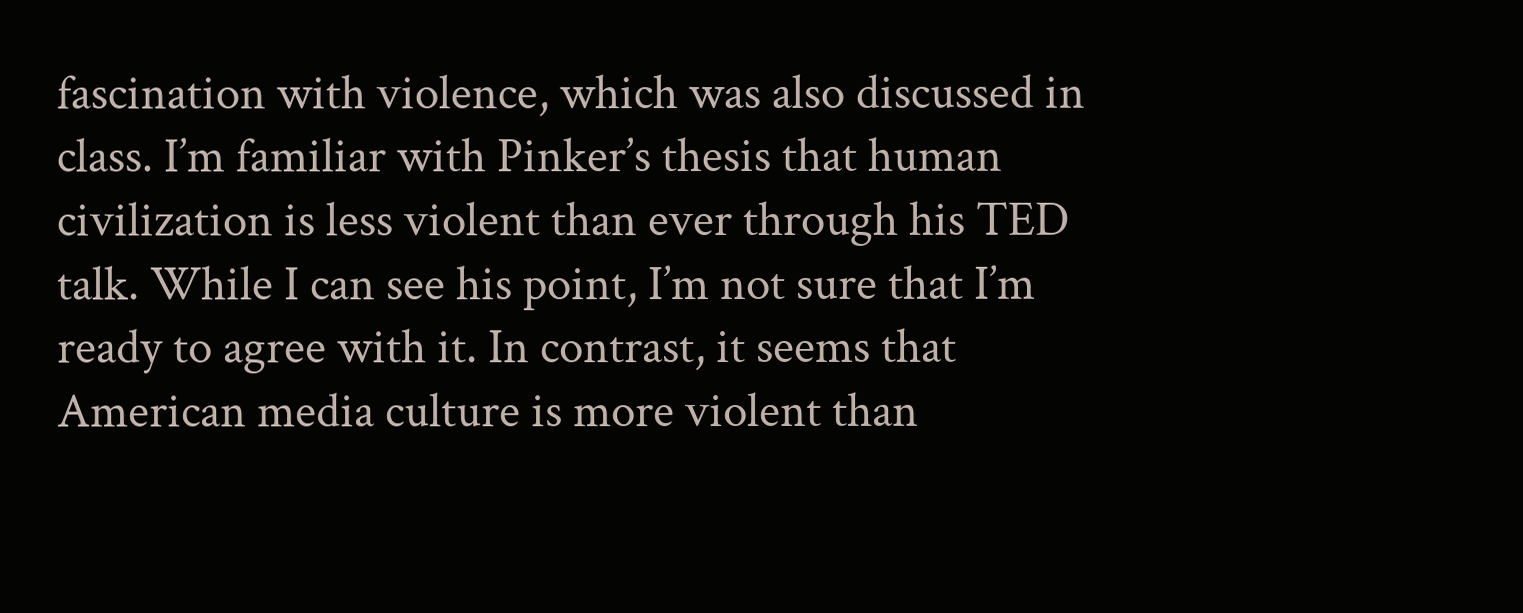fascination with violence, which was also discussed in class. I’m familiar with Pinker’s thesis that human civilization is less violent than ever through his TED talk. While I can see his point, I’m not sure that I’m ready to agree with it. In contrast, it seems that American media culture is more violent than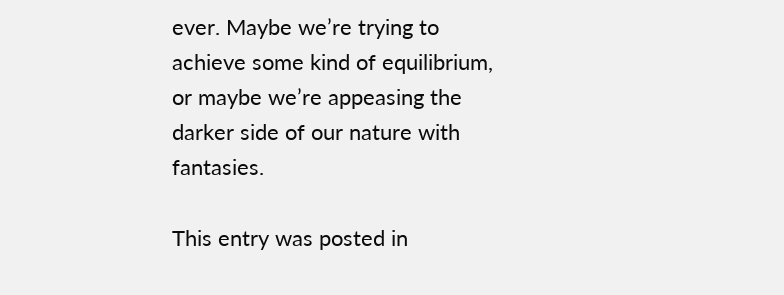ever. Maybe we’re trying to achieve some kind of equilibrium, or maybe we’re appeasing the darker side of our nature with fantasies.

This entry was posted in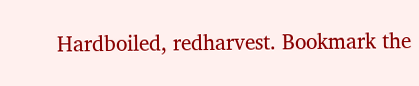Hardboiled, redharvest. Bookmark the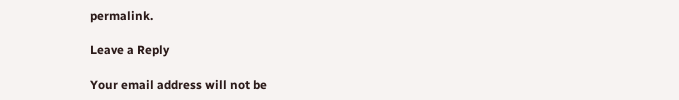permalink.

Leave a Reply

Your email address will not be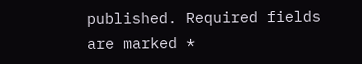published. Required fields are marked *